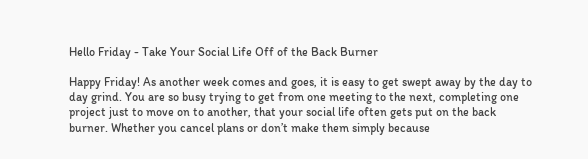Hello Friday - Take Your Social Life Off of the Back Burner

Happy Friday! As another week comes and goes, it is easy to get swept away by the day to day grind. You are so busy trying to get from one meeting to the next, completing one project just to move on to another, that your social life often gets put on the back burner. Whether you cancel plans or don’t make them simply because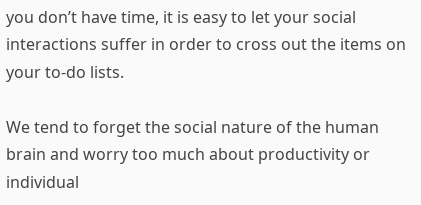you don’t have time, it is easy to let your social interactions suffer in order to cross out the items on your to-do lists.

We tend to forget the social nature of the human brain and worry too much about productivity or individual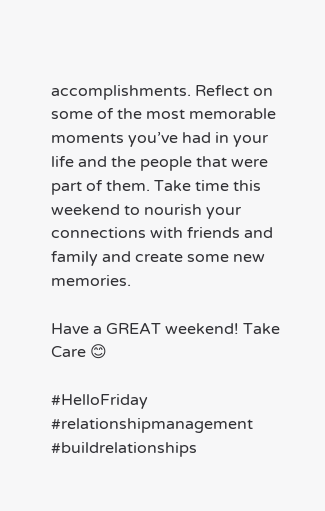accomplishments. Reflect on some of the most memorable moments you’ve had in your life and the people that were part of them. Take time this weekend to nourish your connections with friends and family and create some new memories.

Have a GREAT weekend! Take Care 😊

#HelloFriday #relationshipmanagement #buildrelationships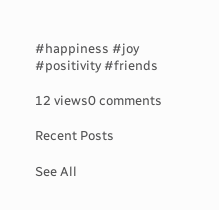#happiness #joy #positivity #friends

12 views0 comments

Recent Posts

See All